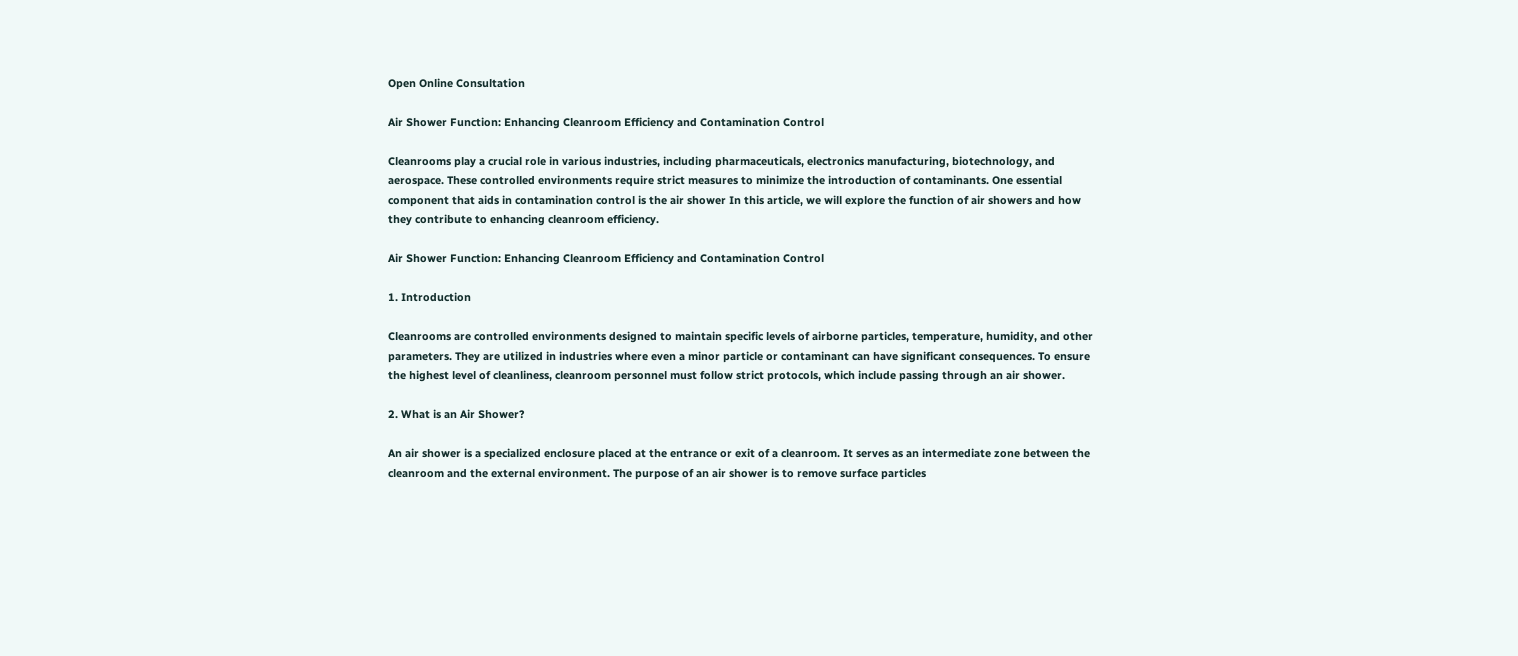Open Online Consultation

Air Shower Function: Enhancing Cleanroom Efficiency and Contamination Control

Cleanrooms play a crucial role in various industries, including pharmaceuticals, electronics manufacturing, biotechnology, and aerospace. These controlled environments require strict measures to minimize the introduction of contaminants. One essential component that aids in contamination control is the air shower In this article, we will explore the function of air showers and how they contribute to enhancing cleanroom efficiency.

Air Shower Function: Enhancing Cleanroom Efficiency and Contamination Control

1. Introduction

Cleanrooms are controlled environments designed to maintain specific levels of airborne particles, temperature, humidity, and other parameters. They are utilized in industries where even a minor particle or contaminant can have significant consequences. To ensure the highest level of cleanliness, cleanroom personnel must follow strict protocols, which include passing through an air shower.

2. What is an Air Shower?

An air shower is a specialized enclosure placed at the entrance or exit of a cleanroom. It serves as an intermediate zone between the cleanroom and the external environment. The purpose of an air shower is to remove surface particles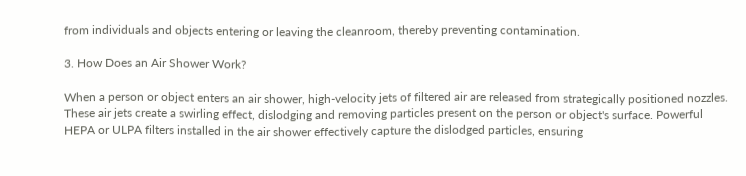from individuals and objects entering or leaving the cleanroom, thereby preventing contamination.

3. How Does an Air Shower Work?

When a person or object enters an air shower, high-velocity jets of filtered air are released from strategically positioned nozzles. These air jets create a swirling effect, dislodging and removing particles present on the person or object's surface. Powerful HEPA or ULPA filters installed in the air shower effectively capture the dislodged particles, ensuring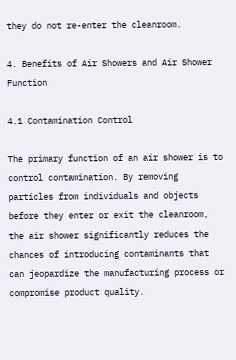they do not re-enter the cleanroom.

4. Benefits of Air Showers and Air Shower Function

4.1 Contamination Control

The primary function of an air shower is to control contamination. By removing particles from individuals and objects before they enter or exit the cleanroom, the air shower significantly reduces the chances of introducing contaminants that can jeopardize the manufacturing process or compromise product quality.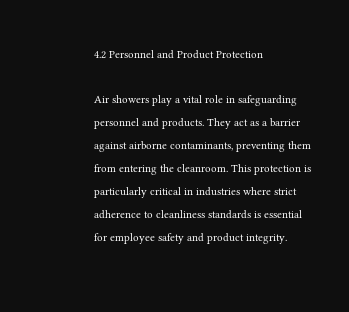4.2 Personnel and Product Protection

Air showers play a vital role in safeguarding personnel and products. They act as a barrier against airborne contaminants, preventing them from entering the cleanroom. This protection is particularly critical in industries where strict adherence to cleanliness standards is essential for employee safety and product integrity.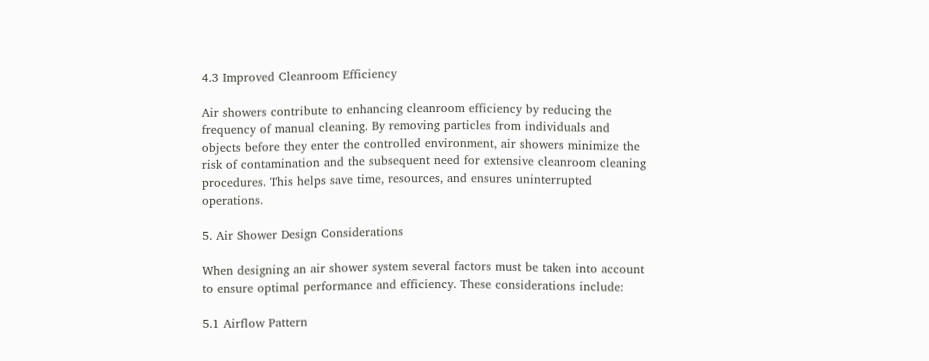4.3 Improved Cleanroom Efficiency

Air showers contribute to enhancing cleanroom efficiency by reducing the frequency of manual cleaning. By removing particles from individuals and objects before they enter the controlled environment, air showers minimize the risk of contamination and the subsequent need for extensive cleanroom cleaning procedures. This helps save time, resources, and ensures uninterrupted operations.

5. Air Shower Design Considerations

When designing an air shower system several factors must be taken into account to ensure optimal performance and efficiency. These considerations include:

5.1 Airflow Pattern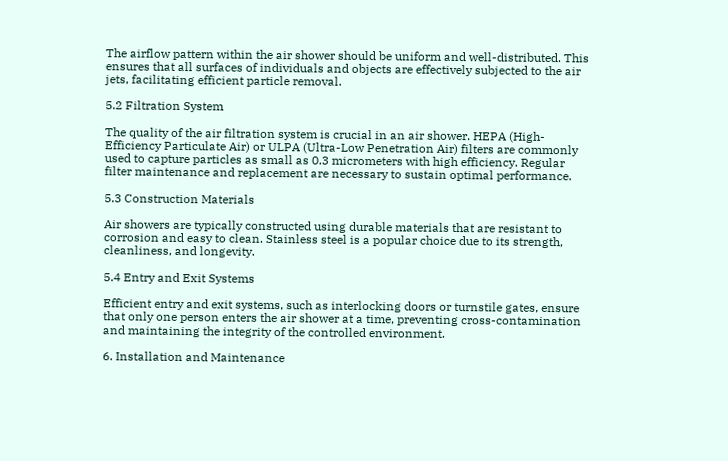The airflow pattern within the air shower should be uniform and well-distributed. This ensures that all surfaces of individuals and objects are effectively subjected to the air jets, facilitating efficient particle removal.

5.2 Filtration System

The quality of the air filtration system is crucial in an air shower. HEPA (High-Efficiency Particulate Air) or ULPA (Ultra-Low Penetration Air) filters are commonly used to capture particles as small as 0.3 micrometers with high efficiency. Regular filter maintenance and replacement are necessary to sustain optimal performance.

5.3 Construction Materials

Air showers are typically constructed using durable materials that are resistant to corrosion and easy to clean. Stainless steel is a popular choice due to its strength, cleanliness, and longevity.

5.4 Entry and Exit Systems

Efficient entry and exit systems, such as interlocking doors or turnstile gates, ensure that only one person enters the air shower at a time, preventing cross-contamination and maintaining the integrity of the controlled environment.

6. Installation and Maintenance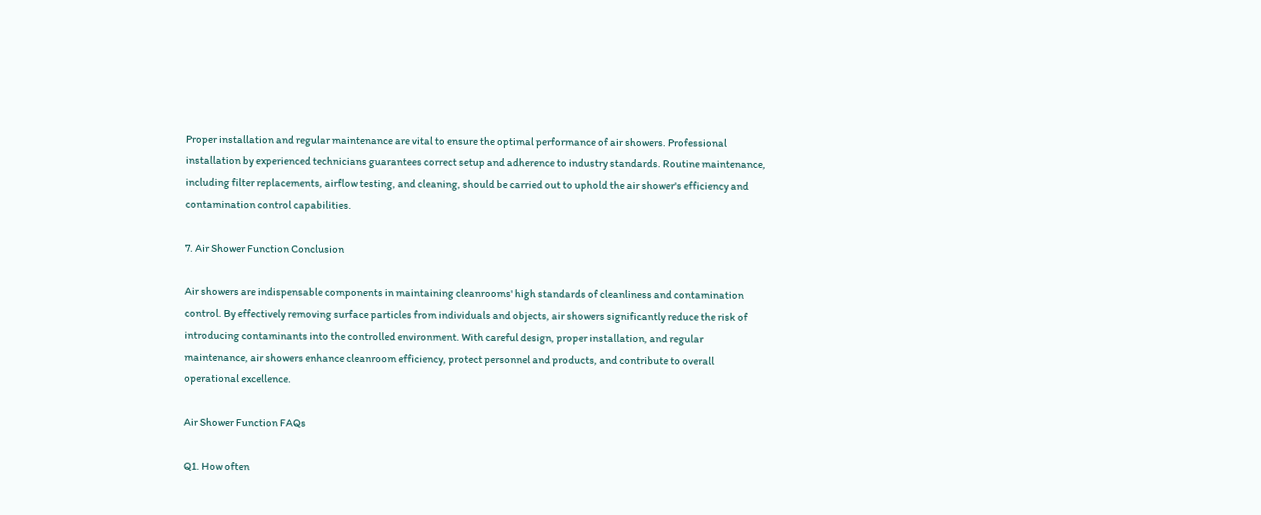Proper installation and regular maintenance are vital to ensure the optimal performance of air showers. Professional installation by experienced technicians guarantees correct setup and adherence to industry standards. Routine maintenance, including filter replacements, airflow testing, and cleaning, should be carried out to uphold the air shower's efficiency and contamination control capabilities.

7. Air Shower Function Conclusion

Air showers are indispensable components in maintaining cleanrooms' high standards of cleanliness and contamination control. By effectively removing surface particles from individuals and objects, air showers significantly reduce the risk of introducing contaminants into the controlled environment. With careful design, proper installation, and regular maintenance, air showers enhance cleanroom efficiency, protect personnel and products, and contribute to overall operational excellence.

Air Shower Function FAQs

Q1. How often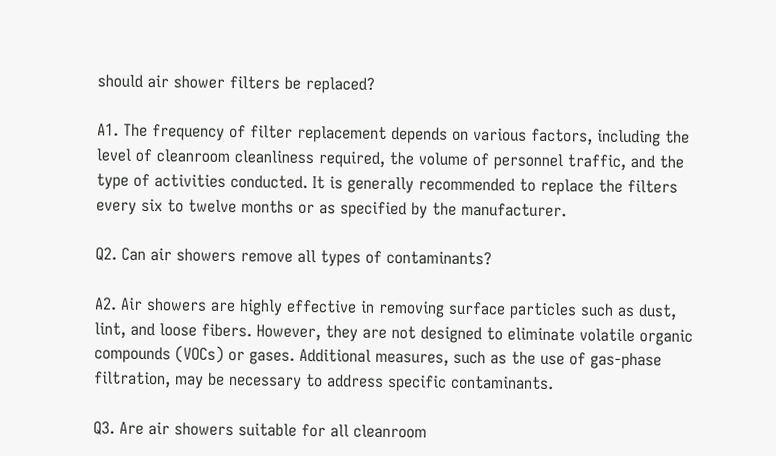should air shower filters be replaced?

A1. The frequency of filter replacement depends on various factors, including the level of cleanroom cleanliness required, the volume of personnel traffic, and the type of activities conducted. It is generally recommended to replace the filters every six to twelve months or as specified by the manufacturer.

Q2. Can air showers remove all types of contaminants?

A2. Air showers are highly effective in removing surface particles such as dust, lint, and loose fibers. However, they are not designed to eliminate volatile organic compounds (VOCs) or gases. Additional measures, such as the use of gas-phase filtration, may be necessary to address specific contaminants.

Q3. Are air showers suitable for all cleanroom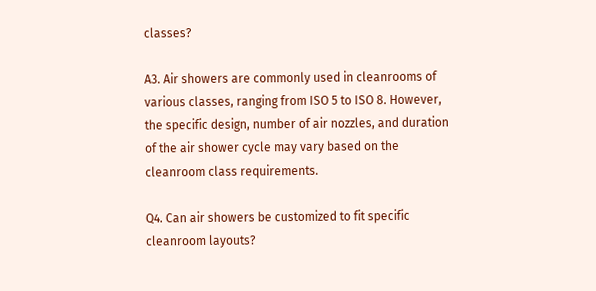classes?

A3. Air showers are commonly used in cleanrooms of various classes, ranging from ISO 5 to ISO 8. However, the specific design, number of air nozzles, and duration of the air shower cycle may vary based on the cleanroom class requirements.

Q4. Can air showers be customized to fit specific cleanroom layouts?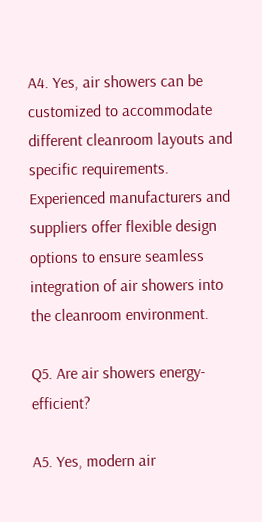A4. Yes, air showers can be customized to accommodate different cleanroom layouts and specific requirements. Experienced manufacturers and suppliers offer flexible design options to ensure seamless integration of air showers into the cleanroom environment.

Q5. Are air showers energy-efficient?

A5. Yes, modern air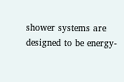shower systems are designed to be energy-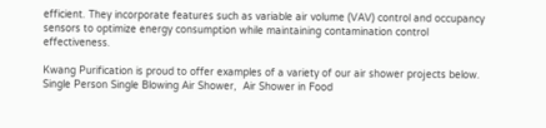efficient. They incorporate features such as variable air volume (VAV) control and occupancy sensors to optimize energy consumption while maintaining contamination control effectiveness.

Kwang Purification is proud to offer examples of a variety of our air shower projects below.  Single Person Single Blowing Air Shower,  Air Shower in Food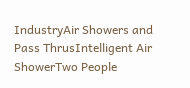IndustryAir Showers and Pass ThrusIntelligent Air ShowerTwo People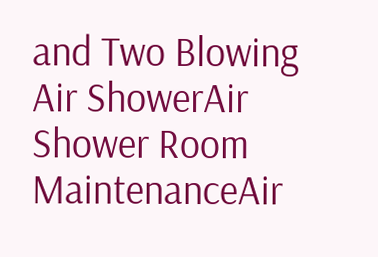and Two Blowing Air ShowerAir Shower Room MaintenanceAir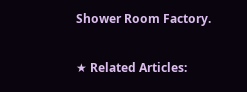Shower Room Factory.

★ Related Articles: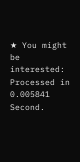★ You might be interested:
Processed in 0.005841 Second.